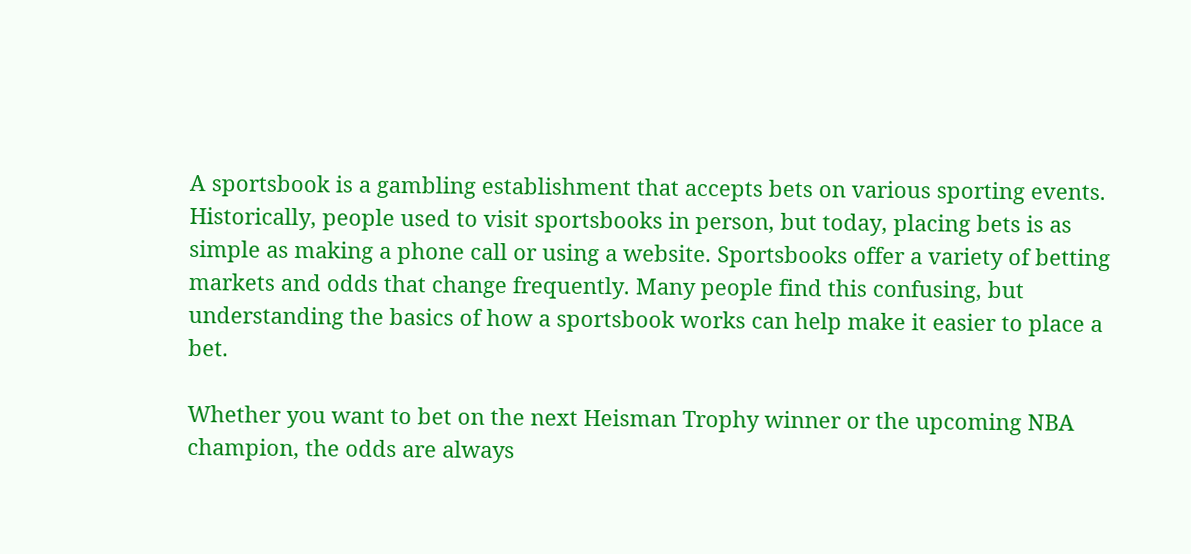A sportsbook is a gambling establishment that accepts bets on various sporting events. Historically, people used to visit sportsbooks in person, but today, placing bets is as simple as making a phone call or using a website. Sportsbooks offer a variety of betting markets and odds that change frequently. Many people find this confusing, but understanding the basics of how a sportsbook works can help make it easier to place a bet.

Whether you want to bet on the next Heisman Trophy winner or the upcoming NBA champion, the odds are always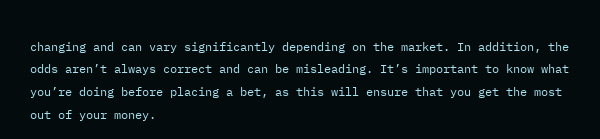changing and can vary significantly depending on the market. In addition, the odds aren’t always correct and can be misleading. It’s important to know what you’re doing before placing a bet, as this will ensure that you get the most out of your money.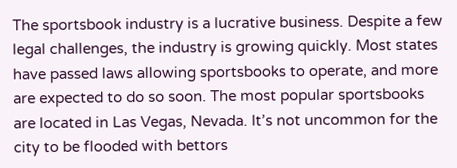The sportsbook industry is a lucrative business. Despite a few legal challenges, the industry is growing quickly. Most states have passed laws allowing sportsbooks to operate, and more are expected to do so soon. The most popular sportsbooks are located in Las Vegas, Nevada. It’s not uncommon for the city to be flooded with bettors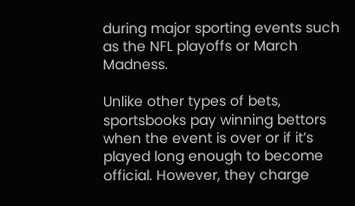during major sporting events such as the NFL playoffs or March Madness.

Unlike other types of bets, sportsbooks pay winning bettors when the event is over or if it’s played long enough to become official. However, they charge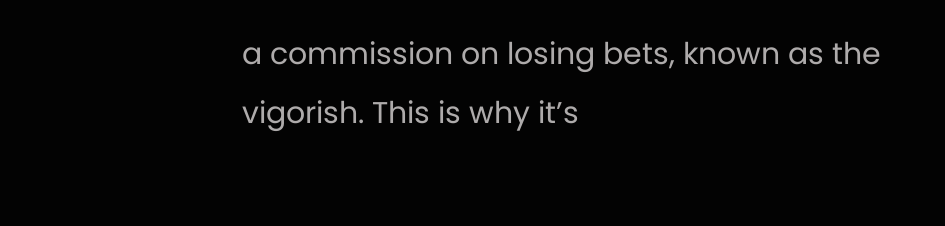a commission on losing bets, known as the vigorish. This is why it’s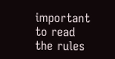important to read the rules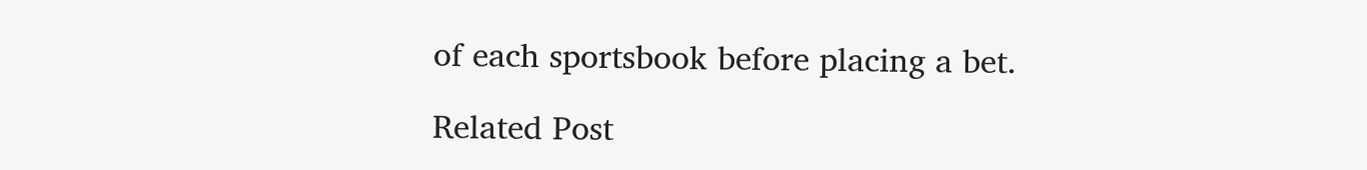of each sportsbook before placing a bet.

Related Post